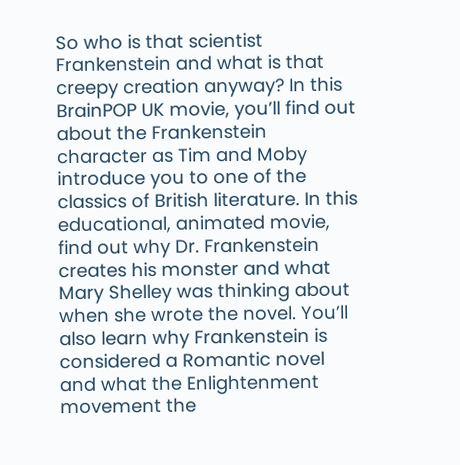So who is that scientist Frankenstein and what is that creepy creation anyway? In this BrainPOP UK movie, you’ll find out about the Frankenstein character as Tim and Moby introduce you to one of the classics of British literature. In this educational, animated movie, find out why Dr. Frankenstein creates his monster and what Mary Shelley was thinking about when she wrote the novel. You’ll also learn why Frankenstein is considered a Romantic novel and what the Enlightenment movement the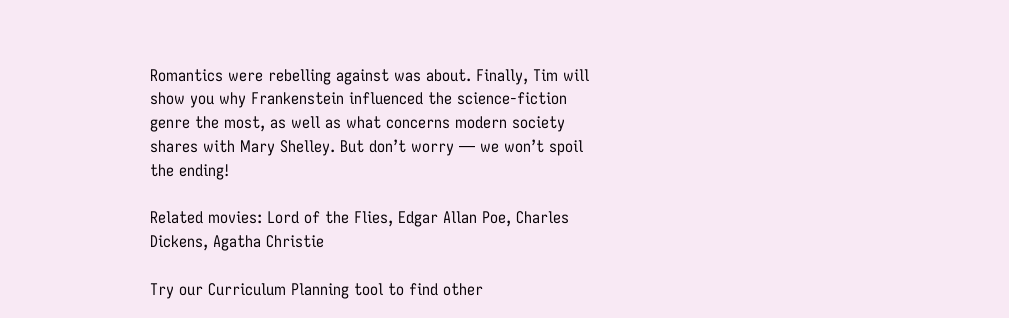Romantics were rebelling against was about. Finally, Tim will show you why Frankenstein influenced the science-fiction genre the most, as well as what concerns modern society shares with Mary Shelley. But don’t worry — we won’t spoil the ending!

Related movies: Lord of the Flies, Edgar Allan Poe, Charles Dickens, Agatha Christie

Try our Curriculum Planning tool to find other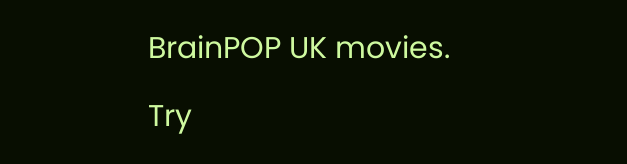BrainPOP UK movies.

Try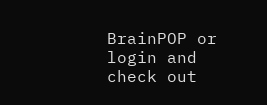BrainPOP or login and check out